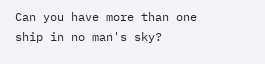Can you have more than one ship in no man's sky?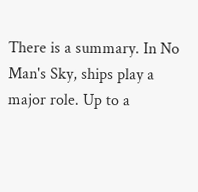There is a summary. In No Man's Sky, ships play a major role. Up to a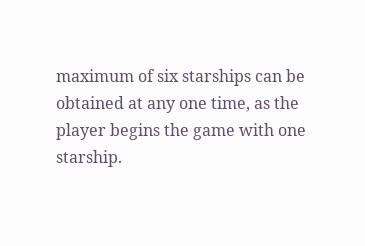maximum of six starships can be obtained at any one time, as the player begins the game with one starship.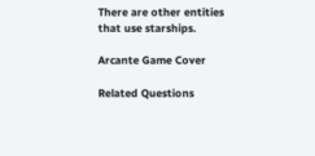There are other entities that use starships.

Arcante Game Cover

Related Questions